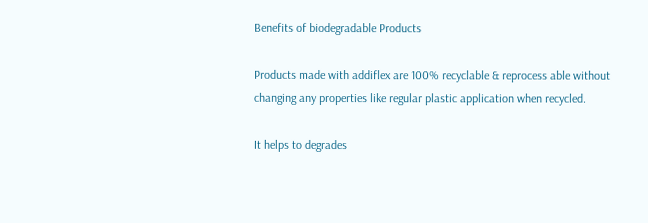Benefits of biodegradable Products

Products made with addiflex are 100% recyclable & reprocess able without changing any properties like regular plastic application when recycled.

It helps to degrades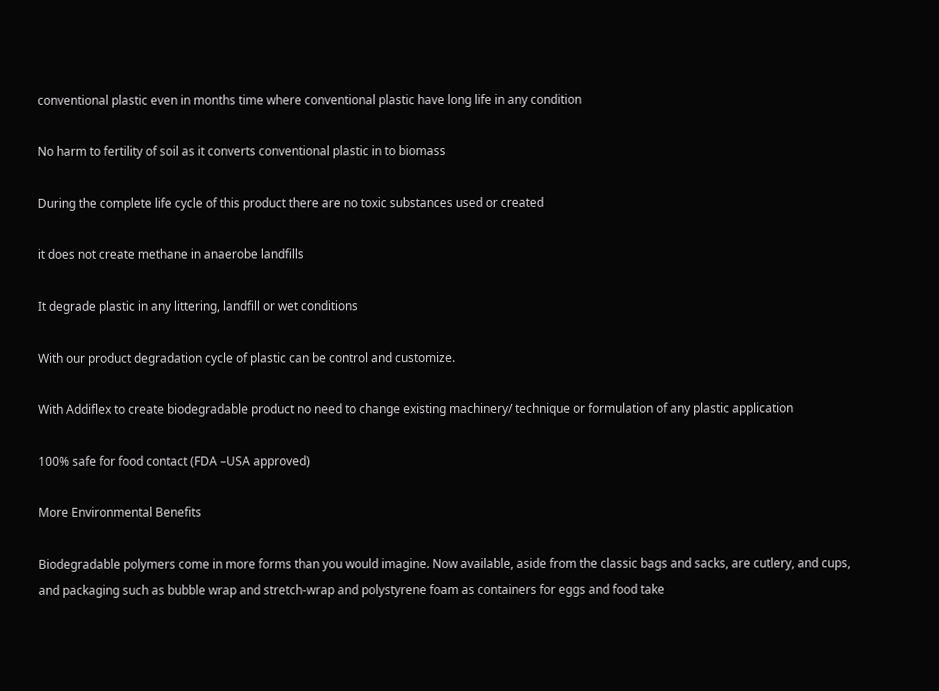conventional plastic even in months time where conventional plastic have long life in any condition

No harm to fertility of soil as it converts conventional plastic in to biomass

During the complete life cycle of this product there are no toxic substances used or created

it does not create methane in anaerobe landfills

It degrade plastic in any littering, landfill or wet conditions

With our product degradation cycle of plastic can be control and customize.

With Addiflex to create biodegradable product no need to change existing machinery/ technique or formulation of any plastic application

100% safe for food contact (FDA –USA approved)

More Environmental Benefits

Biodegradable polymers come in more forms than you would imagine. Now available, aside from the classic bags and sacks, are cutlery, and cups, and packaging such as bubble wrap and stretch-wrap and polystyrene foam as containers for eggs and food take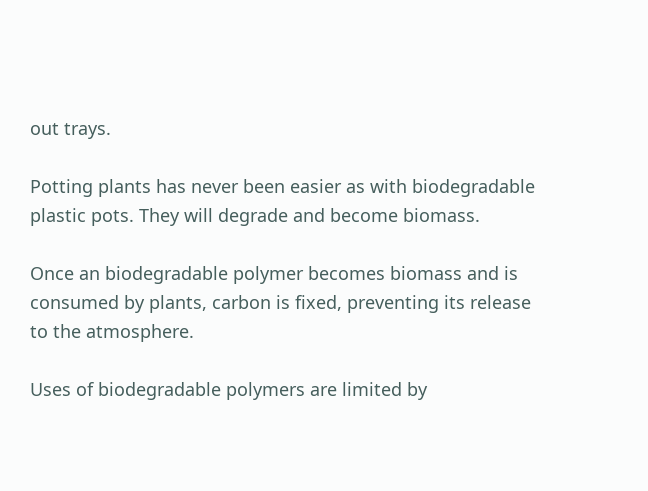out trays.

Potting plants has never been easier as with biodegradable plastic pots. They will degrade and become biomass.

Once an biodegradable polymer becomes biomass and is consumed by plants, carbon is fixed, preventing its release to the atmosphere.

Uses of biodegradable polymers are limited by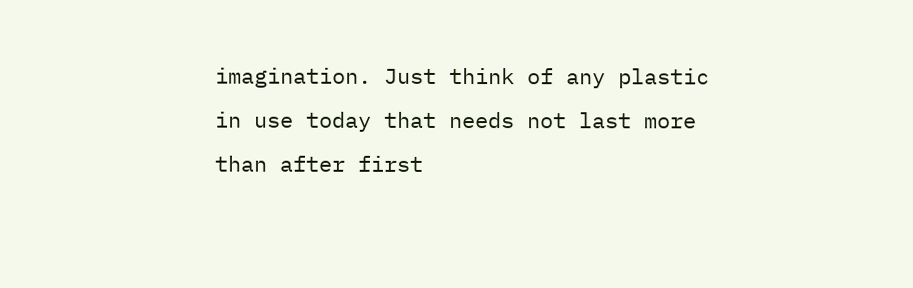imagination. Just think of any plastic in use today that needs not last more than after first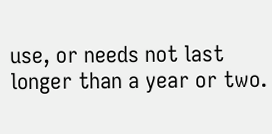use, or needs not last longer than a year or two.